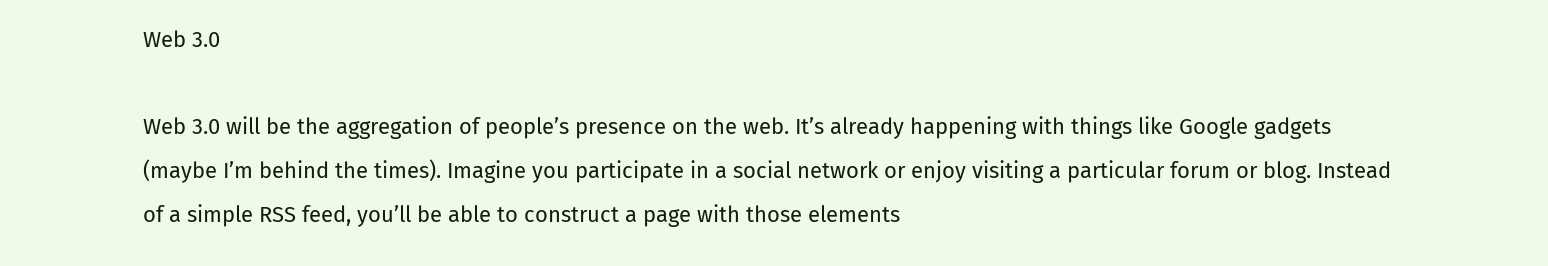Web 3.0

Web 3.0 will be the aggregation of people’s presence on the web. It’s already happening with things like Google gadgets (maybe I’m behind the times). Imagine you participate in a social network or enjoy visiting a particular forum or blog. Instead of a simple RSS feed, you’ll be able to construct a page with those elements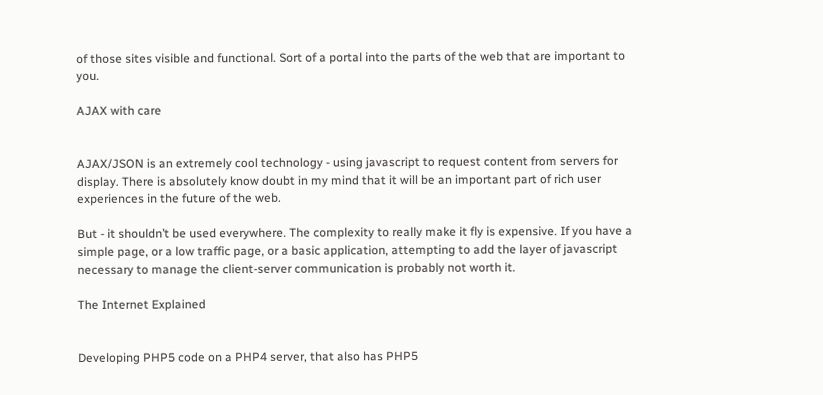of those sites visible and functional. Sort of a portal into the parts of the web that are important to you.

AJAX with care


AJAX/JSON is an extremely cool technology - using javascript to request content from servers for display. There is absolutely know doubt in my mind that it will be an important part of rich user experiences in the future of the web.

But - it shouldn’t be used everywhere. The complexity to really make it fly is expensive. If you have a simple page, or a low traffic page, or a basic application, attempting to add the layer of javascript necessary to manage the client-server communication is probably not worth it.

The Internet Explained


Developing PHP5 code on a PHP4 server, that also has PHP5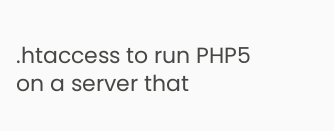.htaccess to run PHP5 on a server that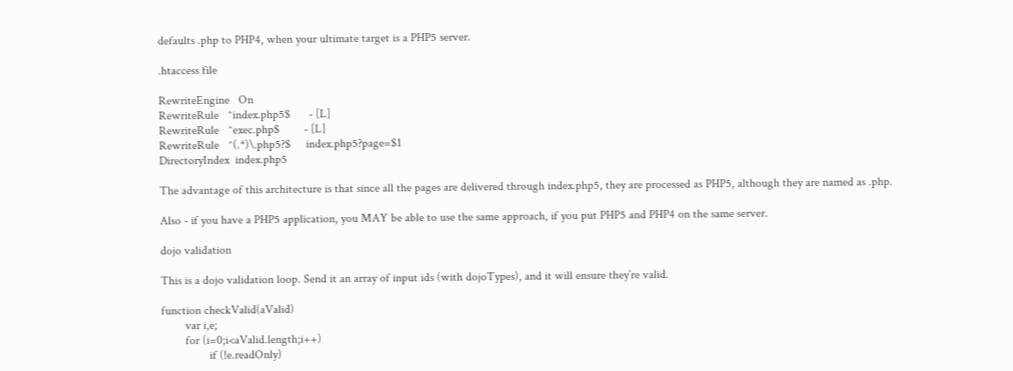defaults .php to PHP4, when your ultimate target is a PHP5 server.

.htaccess file

RewriteEngine   On
RewriteRule   ^index.php5$      - [L]
RewriteRule   ^exec.php$        - [L]
RewriteRule   ^(.*)\.php5?$     index.php5?page=$1
DirectoryIndex  index.php5

The advantage of this architecture is that since all the pages are delivered through index.php5, they are processed as PHP5, although they are named as .php.

Also - if you have a PHP5 application, you MAY be able to use the same approach, if you put PHP5 and PHP4 on the same server.

dojo validation

This is a dojo validation loop. Send it an array of input ids (with dojoTypes), and it will ensure they’re valid.

function checkValid(aValid)
        var i,e;
        for (i=0;i<aValid.length;i++)
                if (!e.readOnly)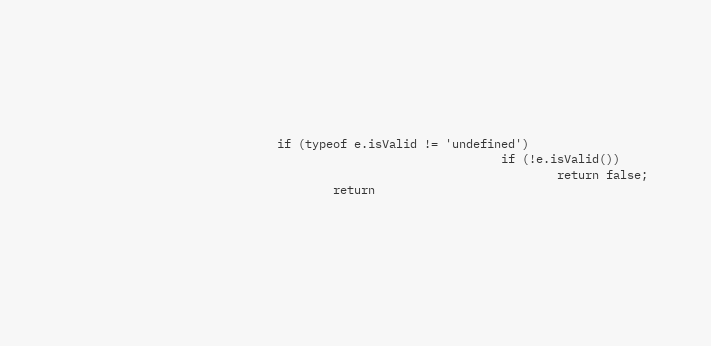if (typeof e.isValid != 'undefined')
                                if (!e.isValid())
                                        return false;
        return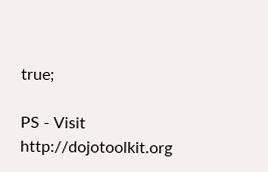true;

PS - Visit http://dojotoolkit.org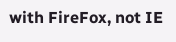with FireFox, not IE